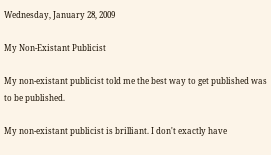Wednesday, January 28, 2009

My Non-Existant Publicist

My non-existant publicist told me the best way to get published was to be published.

My non-existant publicist is brilliant. I don't exactly have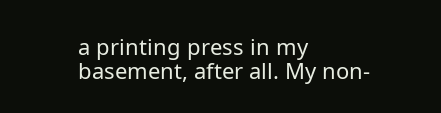a printing press in my basement, after all. My non-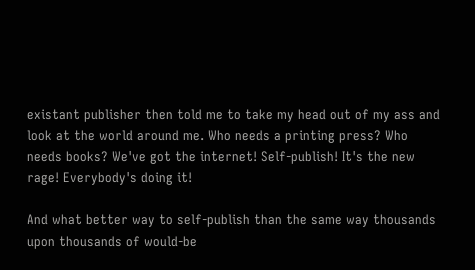existant publisher then told me to take my head out of my ass and look at the world around me. Who needs a printing press? Who needs books? We've got the internet! Self-publish! It's the new rage! Everybody's doing it!

And what better way to self-publish than the same way thousands upon thousands of would-be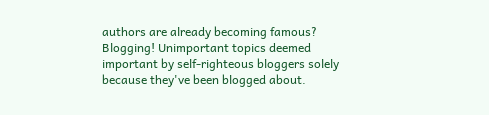authors are already becoming famous? Blogging! Unimportant topics deemed important by self-righteous bloggers solely because they've been blogged about.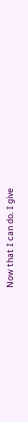Now that I can do. I give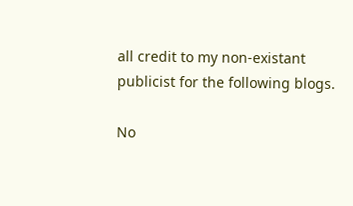all credit to my non-existant publicist for the following blogs.

No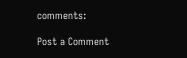comments:

Post a Comment